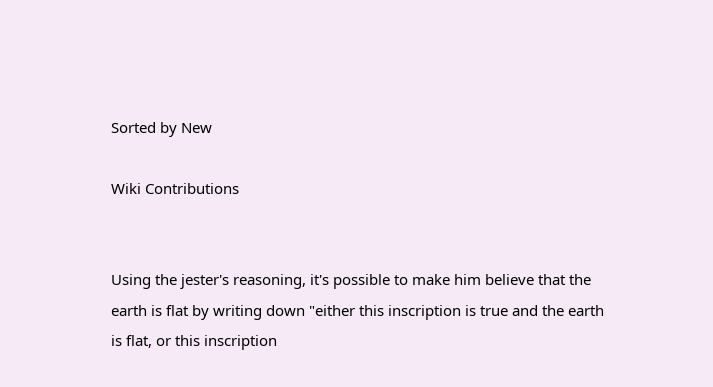Sorted by New

Wiki Contributions


Using the jester's reasoning, it's possible to make him believe that the earth is flat by writing down "either this inscription is true and the earth is flat, or this inscription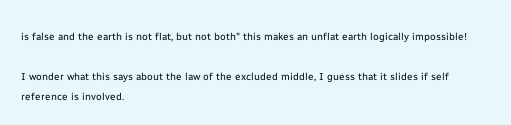is false and the earth is not flat, but not both" this makes an unflat earth logically impossible!

I wonder what this says about the law of the excluded middle, I guess that it slides if self reference is involved.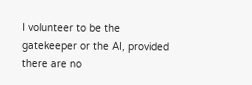I volunteer to be the gatekeeper or the AI, provided there are no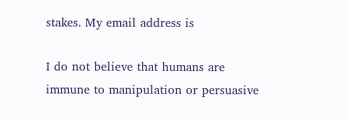stakes. My email address is

I do not believe that humans are immune to manipulation or persuasive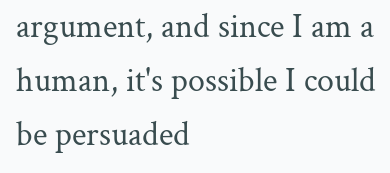argument, and since I am a human, it's possible I could be persuaded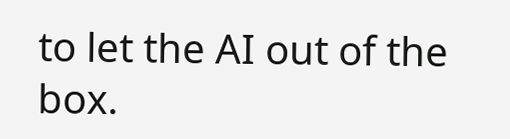to let the AI out of the box.